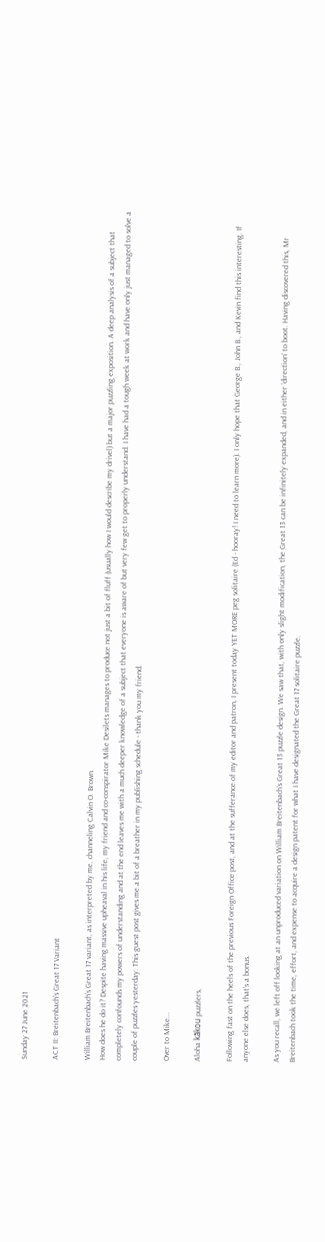Sunday 27 June 2021

ACT II: Breitenbach’s Great 17 Variant

William Breitenbach’s Great 17 variant, as interpreted by me, channeling Calvin O. Brown.
How does he do it? Despite having massive upheaval in his life, my friend and co-conspirator Mike Desilets manages to produce not just a bit of fluff (usually how I would describe my drivel) but a major puzzling exposition. A deep analysis of a subject that completely confounds my powers of understanding and at the end leaves me with a much deeper knowledge of a subject that everyone is aware of but very few get to properly understand. I have had a tough week at work and have only just managed to solve a couple of puzzles yesterday. This guest post gives me a bit of a breather in my publishing schedule - thank you my friend.

Over to Mike...

Aloha kākou puzzlers,

Following fast on the heels of the previous Foreign Office post, and at the sufferance of my editor and patron, I present today YET MORE peg solitaire (Ed - hooray! I need to learn more). I only hope that George B., John B., and Kevin find this interesting. If anyone else does, that’s a bonus.

As you recall, we left off looking at an unproduced variation on William Breitenbach’s Great 13 puzzle design. We saw that, with only slight modification, the Great 13 can be infinitely expanded, and in either ‘direction’ to boot. Having discovered this, Mr Breitenbach took the time, effort, and expense to acquire a design patent for what I have designated the Great 17 solitaire puzzle.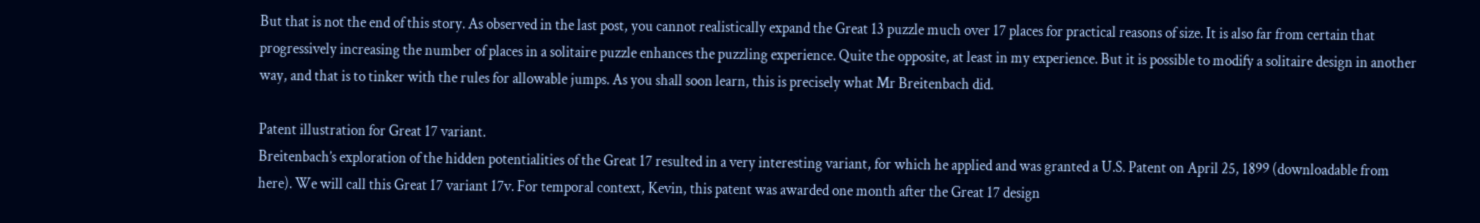But that is not the end of this story. As observed in the last post, you cannot realistically expand the Great 13 puzzle much over 17 places for practical reasons of size. It is also far from certain that progressively increasing the number of places in a solitaire puzzle enhances the puzzling experience. Quite the opposite, at least in my experience. But it is possible to modify a solitaire design in another way, and that is to tinker with the rules for allowable jumps. As you shall soon learn, this is precisely what Mr Breitenbach did.

Patent illustration for Great 17 variant.
Breitenbach’s exploration of the hidden potentialities of the Great 17 resulted in a very interesting variant, for which he applied and was granted a U.S. Patent on April 25, 1899 (downloadable from here). We will call this Great 17 variant 17v. For temporal context, Kevin, this patent was awarded one month after the Great 17 design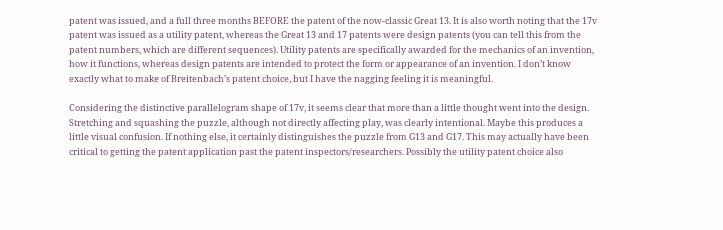patent was issued, and a full three months BEFORE the patent of the now-classic Great 13. It is also worth noting that the 17v patent was issued as a utility patent, whereas the Great 13 and 17 patents were design patents (you can tell this from the patent numbers, which are different sequences). Utility patents are specifically awarded for the mechanics of an invention, how it functions, whereas design patents are intended to protect the form or appearance of an invention. I don’t know exactly what to make of Breitenbach’s patent choice, but I have the nagging feeling it is meaningful.

Considering the distinctive parallelogram shape of 17v, it seems clear that more than a little thought went into the design. Stretching and squashing the puzzle, although not directly affecting play, was clearly intentional. Maybe this produces a little visual confusion. If nothing else, it certainly distinguishes the puzzle from G13 and G17. This may actually have been critical to getting the patent application past the patent inspectors/researchers. Possibly the utility patent choice also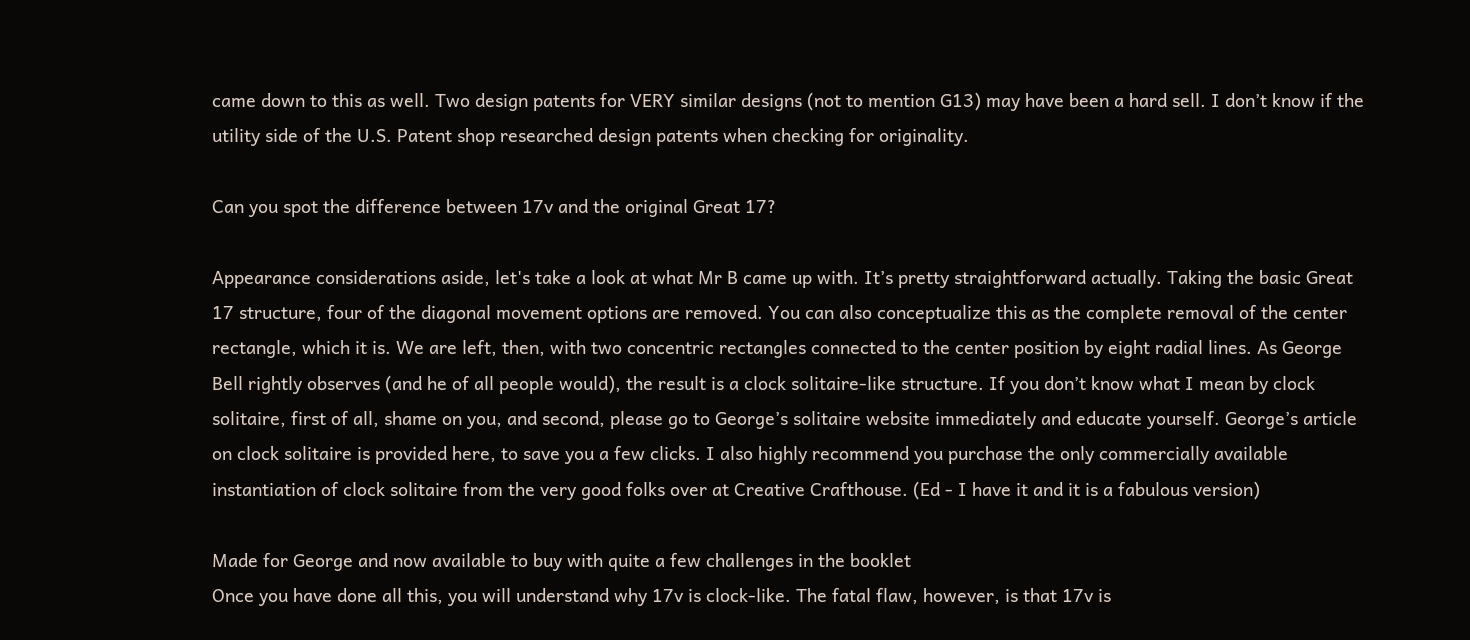came down to this as well. Two design patents for VERY similar designs (not to mention G13) may have been a hard sell. I don’t know if the utility side of the U.S. Patent shop researched design patents when checking for originality.

Can you spot the difference between 17v and the original Great 17?

Appearance considerations aside, let's take a look at what Mr B came up with. It’s pretty straightforward actually. Taking the basic Great 17 structure, four of the diagonal movement options are removed. You can also conceptualize this as the complete removal of the center rectangle, which it is. We are left, then, with two concentric rectangles connected to the center position by eight radial lines. As George Bell rightly observes (and he of all people would), the result is a clock solitaire-like structure. If you don’t know what I mean by clock solitaire, first of all, shame on you, and second, please go to George’s solitaire website immediately and educate yourself. George’s article on clock solitaire is provided here, to save you a few clicks. I also highly recommend you purchase the only commercially available instantiation of clock solitaire from the very good folks over at Creative Crafthouse. (Ed - I have it and it is a fabulous version)

Made for George and now available to buy with quite a few challenges in the booklet
Once you have done all this, you will understand why 17v is clock-like. The fatal flaw, however, is that 17v is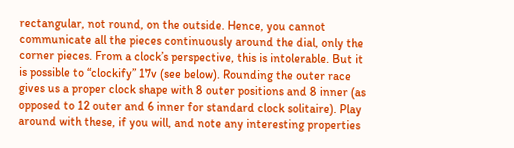rectangular, not round, on the outside. Hence, you cannot communicate all the pieces continuously around the dial, only the corner pieces. From a clock’s perspective, this is intolerable. But it is possible to “clockify” 17v (see below). Rounding the outer race gives us a proper clock shape with 8 outer positions and 8 inner (as opposed to 12 outer and 6 inner for standard clock solitaire). Play around with these, if you will, and note any interesting properties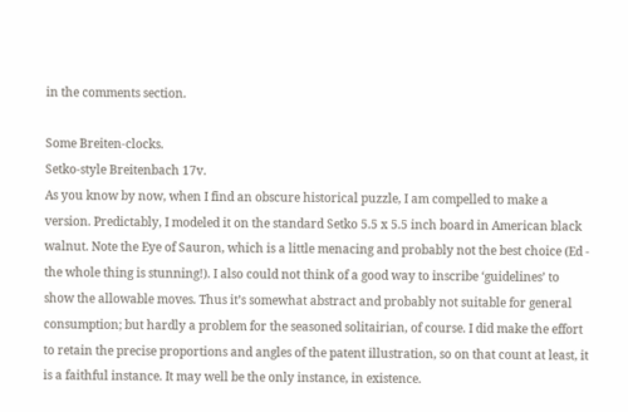in the comments section.

Some Breiten-clocks.
Setko-style Breitenbach 17v.
As you know by now, when I find an obscure historical puzzle, I am compelled to make a version. Predictably, I modeled it on the standard Setko 5.5 x 5.5 inch board in American black walnut. Note the Eye of Sauron, which is a little menacing and probably not the best choice (Ed - the whole thing is stunning!). I also could not think of a good way to inscribe ‘guidelines’ to show the allowable moves. Thus it’s somewhat abstract and probably not suitable for general consumption; but hardly a problem for the seasoned solitairian, of course. I did make the effort to retain the precise proportions and angles of the patent illustration, so on that count at least, it is a faithful instance. It may well be the only instance, in existence.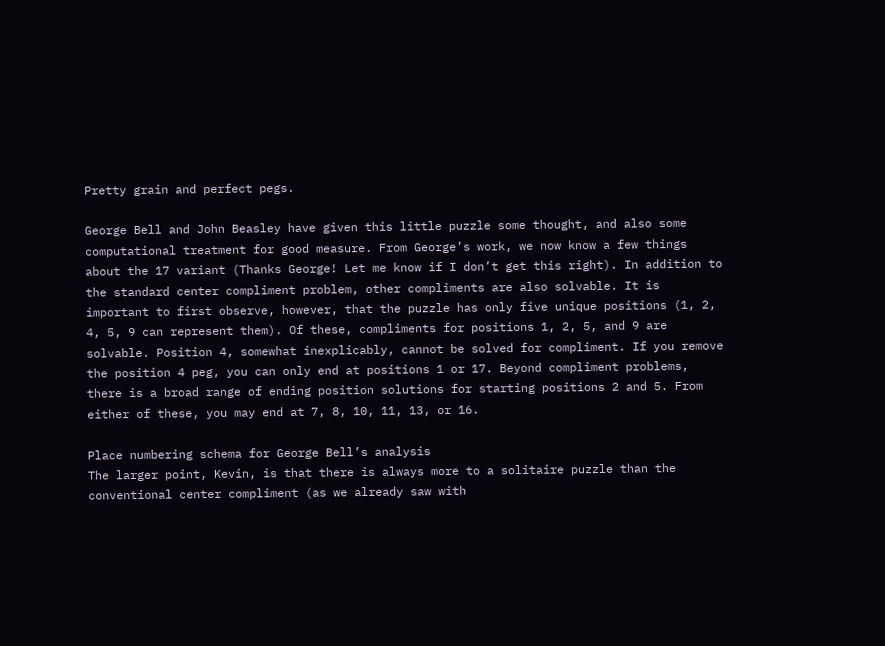Pretty grain and perfect pegs.

George Bell and John Beasley have given this little puzzle some thought, and also some computational treatment for good measure. From George’s work, we now know a few things about the 17 variant (Thanks George! Let me know if I don’t get this right). In addition to the standard center compliment problem, other compliments are also solvable. It is important to first observe, however, that the puzzle has only five unique positions (1, 2, 4, 5, 9 can represent them). Of these, compliments for positions 1, 2, 5, and 9 are solvable. Position 4, somewhat inexplicably, cannot be solved for compliment. If you remove the position 4 peg, you can only end at positions 1 or 17. Beyond compliment problems, there is a broad range of ending position solutions for starting positions 2 and 5. From either of these, you may end at 7, 8, 10, 11, 13, or 16.

Place numbering schema for George Bell’s analysis
The larger point, Kevin, is that there is always more to a solitaire puzzle than the conventional center compliment (as we already saw with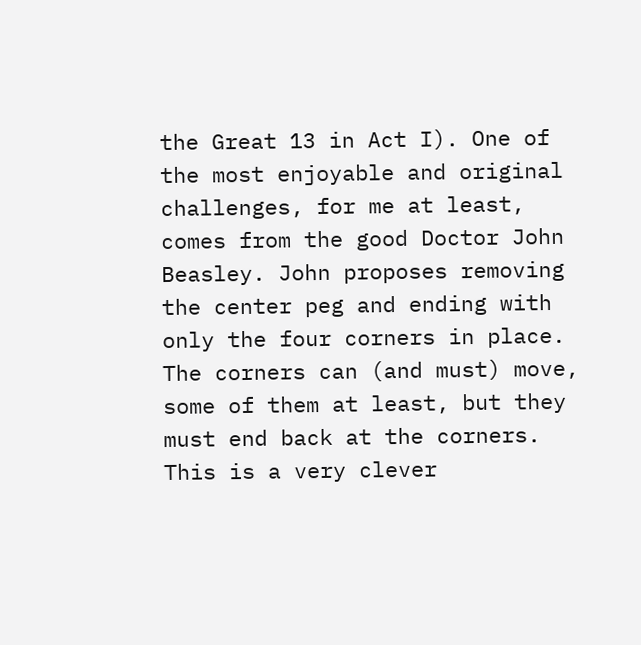the Great 13 in Act I). One of the most enjoyable and original challenges, for me at least, comes from the good Doctor John Beasley. John proposes removing the center peg and ending with only the four corners in place. The corners can (and must) move, some of them at least, but they must end back at the corners. This is a very clever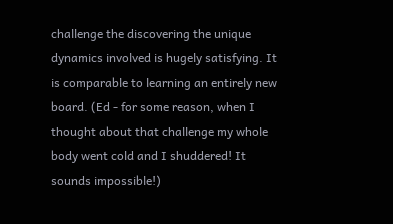challenge the discovering the unique dynamics involved is hugely satisfying. It is comparable to learning an entirely new board. (Ed - for some reason, when I thought about that challenge my whole body went cold and I shuddered! It sounds impossible!)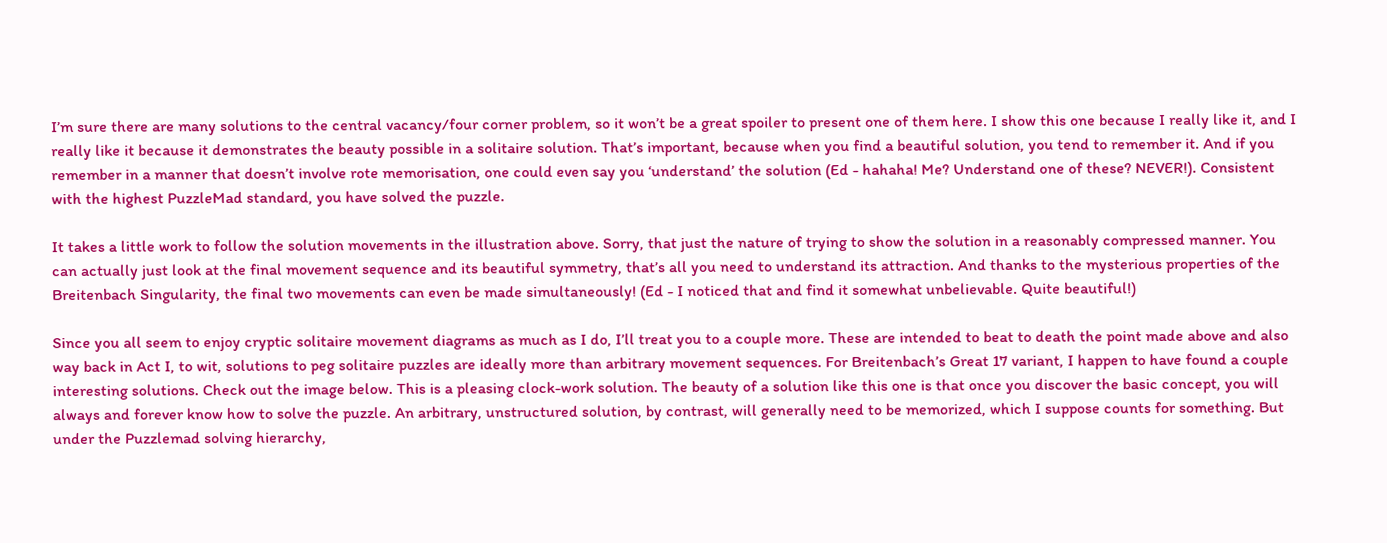I’m sure there are many solutions to the central vacancy/four corner problem, so it won’t be a great spoiler to present one of them here. I show this one because I really like it, and I really like it because it demonstrates the beauty possible in a solitaire solution. That’s important, because when you find a beautiful solution, you tend to remember it. And if you remember in a manner that doesn’t involve rote memorisation, one could even say you ‘understand’ the solution (Ed - hahaha! Me? Understand one of these? NEVER!). Consistent with the highest PuzzleMad standard, you have solved the puzzle.

It takes a little work to follow the solution movements in the illustration above. Sorry, that just the nature of trying to show the solution in a reasonably compressed manner. You can actually just look at the final movement sequence and its beautiful symmetry, that’s all you need to understand its attraction. And thanks to the mysterious properties of the Breitenbach Singularity, the final two movements can even be made simultaneously! (Ed - I noticed that and find it somewhat unbelievable. Quite beautiful!)

Since you all seem to enjoy cryptic solitaire movement diagrams as much as I do, I’ll treat you to a couple more. These are intended to beat to death the point made above and also way back in Act I, to wit, solutions to peg solitaire puzzles are ideally more than arbitrary movement sequences. For Breitenbach’s Great 17 variant, I happen to have found a couple interesting solutions. Check out the image below. This is a pleasing clock-work solution. The beauty of a solution like this one is that once you discover the basic concept, you will always and forever know how to solve the puzzle. An arbitrary, unstructured solution, by contrast, will generally need to be memorized, which I suppose counts for something. But under the Puzzlemad solving hierarchy,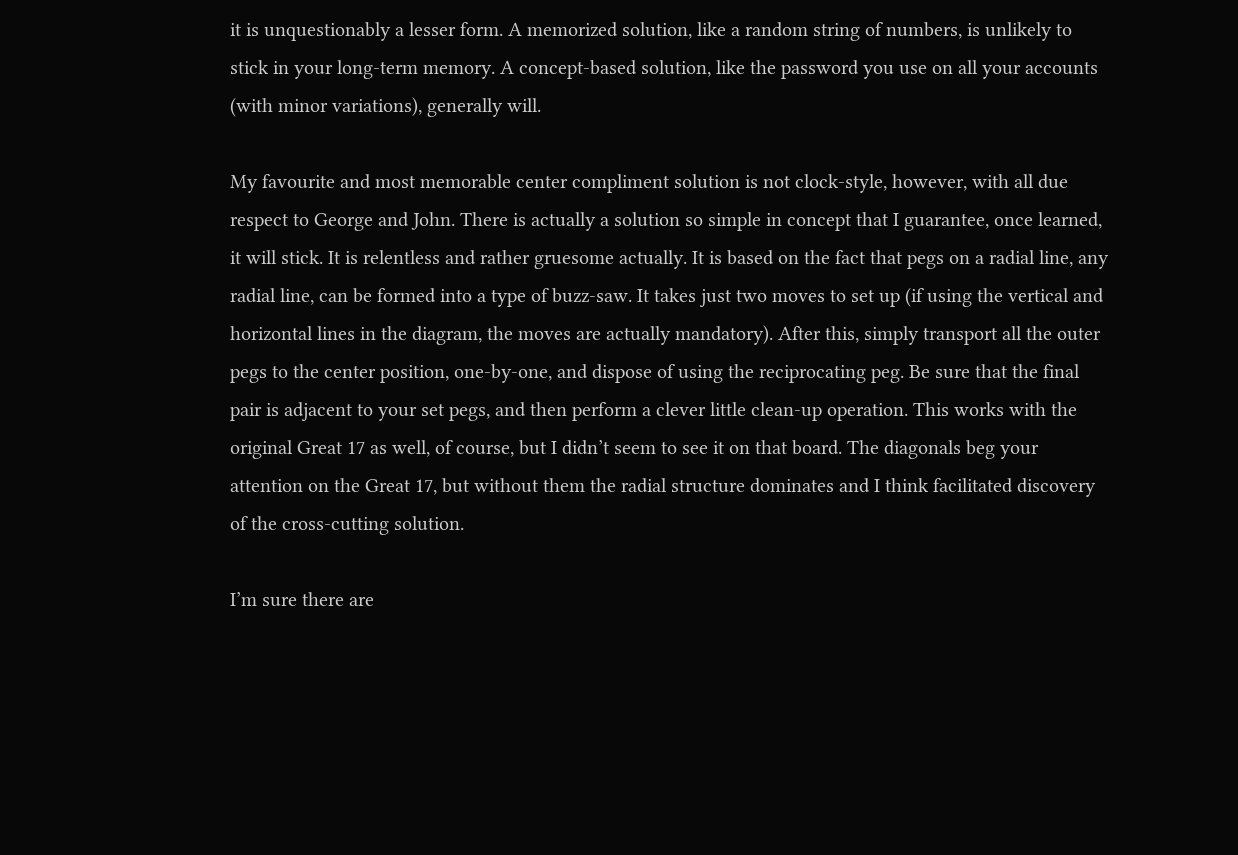it is unquestionably a lesser form. A memorized solution, like a random string of numbers, is unlikely to stick in your long-term memory. A concept-based solution, like the password you use on all your accounts (with minor variations), generally will.

My favourite and most memorable center compliment solution is not clock-style, however, with all due respect to George and John. There is actually a solution so simple in concept that I guarantee, once learned, it will stick. It is relentless and rather gruesome actually. It is based on the fact that pegs on a radial line, any radial line, can be formed into a type of buzz-saw. It takes just two moves to set up (if using the vertical and horizontal lines in the diagram, the moves are actually mandatory). After this, simply transport all the outer pegs to the center position, one-by-one, and dispose of using the reciprocating peg. Be sure that the final pair is adjacent to your set pegs, and then perform a clever little clean-up operation. This works with the original Great 17 as well, of course, but I didn’t seem to see it on that board. The diagonals beg your attention on the Great 17, but without them the radial structure dominates and I think facilitated discovery of the cross-cutting solution.

I’m sure there are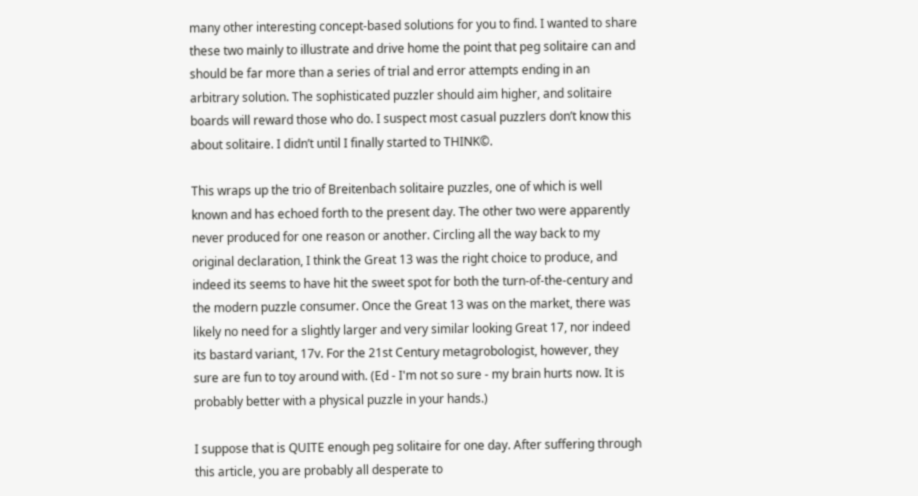many other interesting concept-based solutions for you to find. I wanted to share these two mainly to illustrate and drive home the point that peg solitaire can and should be far more than a series of trial and error attempts ending in an arbitrary solution. The sophisticated puzzler should aim higher, and solitaire boards will reward those who do. I suspect most casual puzzlers don’t know this about solitaire. I didn’t until I finally started to THINK©.

This wraps up the trio of Breitenbach solitaire puzzles, one of which is well known and has echoed forth to the present day. The other two were apparently never produced for one reason or another. Circling all the way back to my original declaration, I think the Great 13 was the right choice to produce, and indeed its seems to have hit the sweet spot for both the turn-of-the-century and the modern puzzle consumer. Once the Great 13 was on the market, there was likely no need for a slightly larger and very similar looking Great 17, nor indeed its bastard variant, 17v. For the 21st Century metagrobologist, however, they sure are fun to toy around with. (Ed - I'm not so sure - my brain hurts now. It is probably better with a physical puzzle in your hands.)

I suppose that is QUITE enough peg solitaire for one day. After suffering through this article, you are probably all desperate to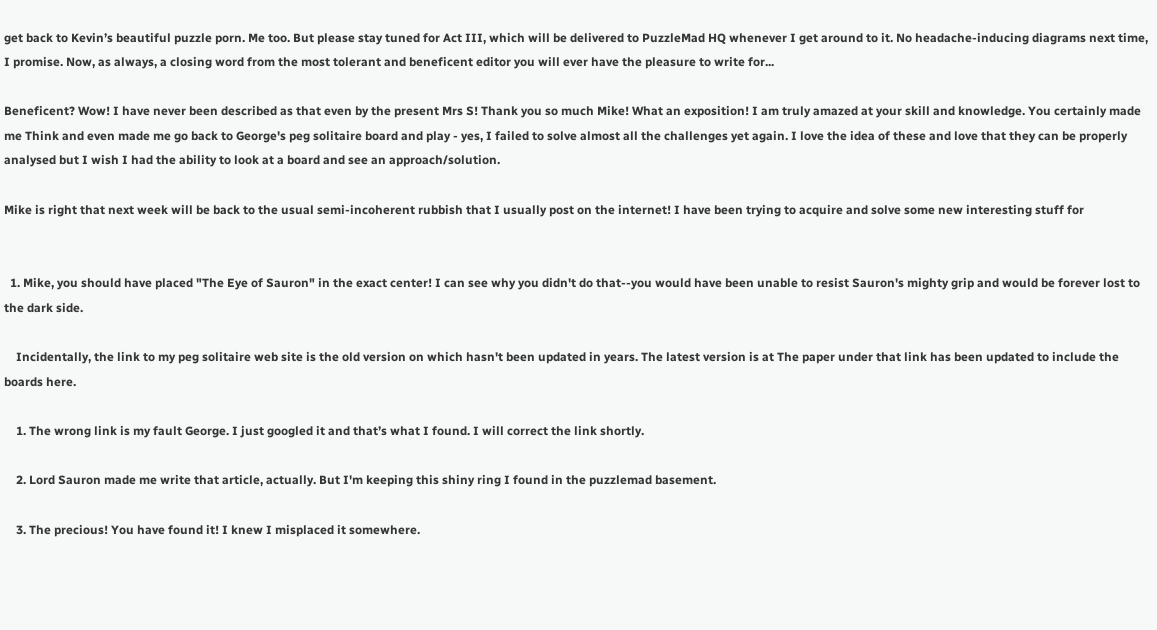get back to Kevin’s beautiful puzzle porn. Me too. But please stay tuned for Act III, which will be delivered to PuzzleMad HQ whenever I get around to it. No headache-inducing diagrams next time, I promise. Now, as always, a closing word from the most tolerant and beneficent editor you will ever have the pleasure to write for...

Beneficent? Wow! I have never been described as that even by the present Mrs S! Thank you so much Mike! What an exposition! I am truly amazed at your skill and knowledge. You certainly made me Think and even made me go back to George's peg solitaire board and play - yes, I failed to solve almost all the challenges yet again. I love the idea of these and love that they can be properly analysed but I wish I had the ability to look at a board and see an approach/solution.

Mike is right that next week will be back to the usual semi-incoherent rubbish that I usually post on the internet! I have been trying to acquire and solve some new interesting stuff for


  1. Mike, you should have placed "The Eye of Sauron" in the exact center! I can see why you didn't do that--you would have been unable to resist Sauron's mighty grip and would be forever lost to the dark side.

    Incidentally, the link to my peg solitaire web site is the old version on which hasn't been updated in years. The latest version is at The paper under that link has been updated to include the boards here.

    1. The wrong link is my fault George. I just googled it and that’s what I found. I will correct the link shortly.

    2. Lord Sauron made me write that article, actually. But I'm keeping this shiny ring I found in the puzzlemad basement.

    3. The precious! You have found it! I knew I misplaced it somewhere.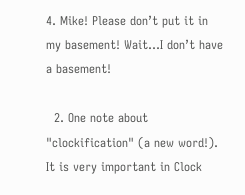4. Mike! Please don’t put it in my basement! Wait…I don’t have a basement!

  2. One note about "clockification" (a new word!). It is very important in Clock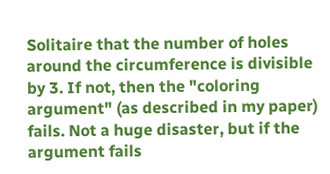Solitaire that the number of holes around the circumference is divisible by 3. If not, then the "coloring argument" (as described in my paper) fails. Not a huge disaster, but if the argument fails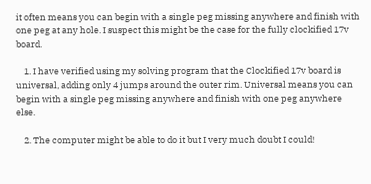it often means you can begin with a single peg missing anywhere and finish with one peg at any hole. I suspect this might be the case for the fully clockified 17v board.

    1. I have verified using my solving program that the Clockified 17v board is universal, adding only 4 jumps around the outer rim. Universal means you can begin with a single peg missing anywhere and finish with one peg anywhere else.

    2. The computer might be able to do it but I very much doubt I could!